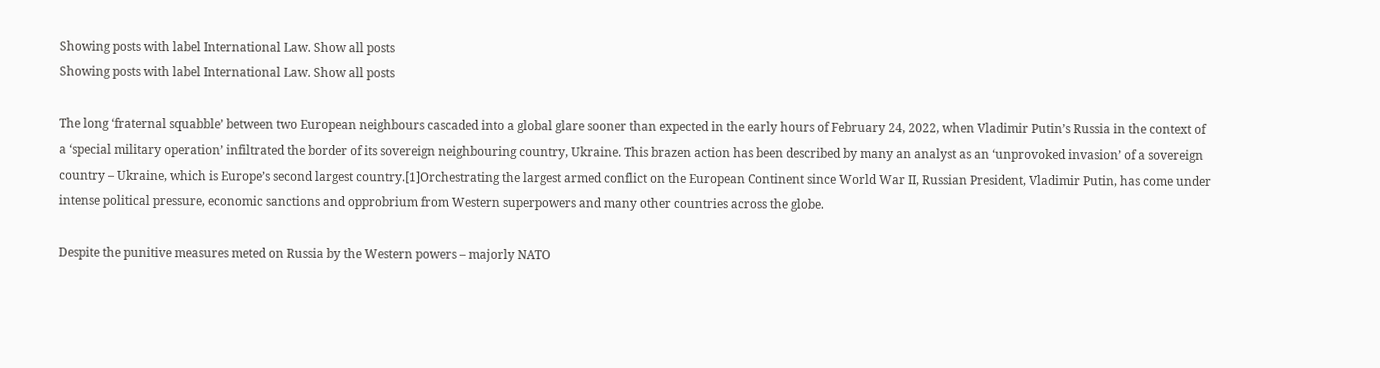Showing posts with label International Law. Show all posts
Showing posts with label International Law. Show all posts

The long ‘fraternal squabble’ between two European neighbours cascaded into a global glare sooner than expected in the early hours of February 24, 2022, when Vladimir Putin’s Russia in the context of a ‘special military operation’ infiltrated the border of its sovereign neighbouring country, Ukraine. This brazen action has been described by many an analyst as an ‘unprovoked invasion’ of a sovereign country – Ukraine, which is Europe’s second largest country.[1]Orchestrating the largest armed conflict on the European Continent since World War II, Russian President, Vladimir Putin, has come under intense political pressure, economic sanctions and opprobrium from Western superpowers and many other countries across the globe.

Despite the punitive measures meted on Russia by the Western powers – majorly NATO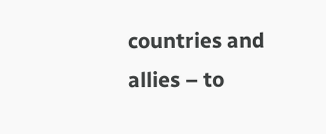countries and allies – to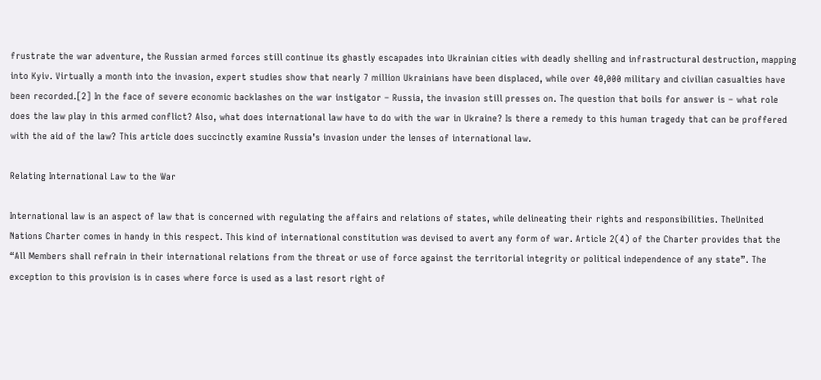frustrate the war adventure, the Russian armed forces still continue its ghastly escapades into Ukrainian cities with deadly shelling and infrastructural destruction, mapping into Kyiv. Virtually a month into the invasion, expert studies show that nearly 7 million Ukrainians have been displaced, while over 40,000 military and civilian casualties have been recorded.[2] In the face of severe economic backlashes on the war instigator – Russia, the invasion still presses on. The question that boils for answer is – what role does the law play in this armed conflict? Also, what does international law have to do with the war in Ukraine? Is there a remedy to this human tragedy that can be proffered with the aid of the law? This article does succinctly examine Russia’s invasion under the lenses of international law.

Relating International Law to the War

International law is an aspect of law that is concerned with regulating the affairs and relations of states, while delineating their rights and responsibilities. TheUnited Nations Charter comes in handy in this respect. This kind of international constitution was devised to avert any form of war. Article 2(4) of the Charter provides that the “All Members shall refrain in their international relations from the threat or use of force against the territorial integrity or political independence of any state”. The exception to this provision is in cases where force is used as a last resort right of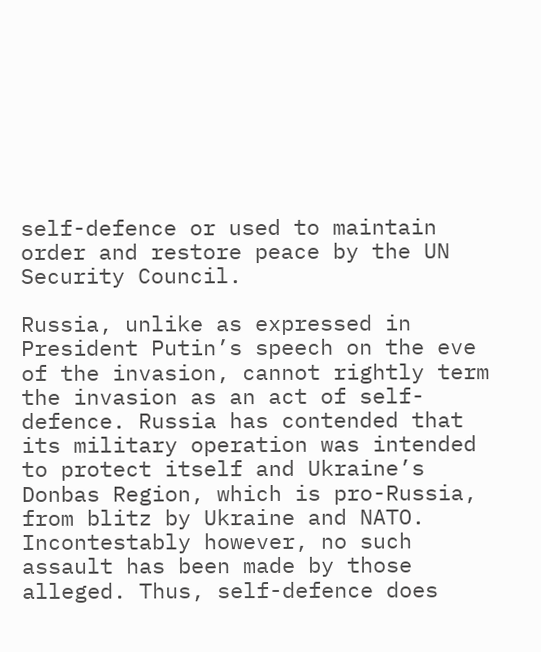self-defence or used to maintain order and restore peace by the UN Security Council.

Russia, unlike as expressed in President Putin’s speech on the eve of the invasion, cannot rightly term the invasion as an act of self-defence. Russia has contended that its military operation was intended to protect itself and Ukraine’s Donbas Region, which is pro-Russia, from blitz by Ukraine and NATO. Incontestably however, no such assault has been made by those alleged. Thus, self-defence does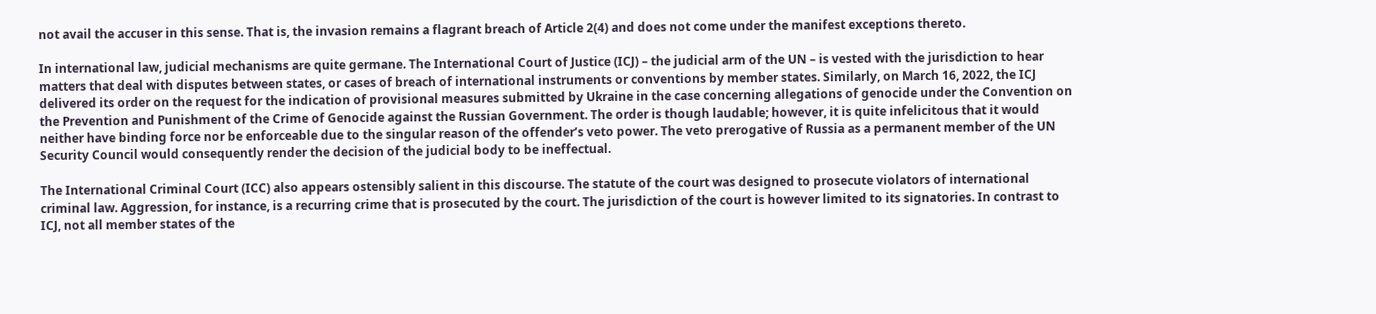not avail the accuser in this sense. That is, the invasion remains a flagrant breach of Article 2(4) and does not come under the manifest exceptions thereto.

In international law, judicial mechanisms are quite germane. The International Court of Justice (ICJ) – the judicial arm of the UN – is vested with the jurisdiction to hear matters that deal with disputes between states, or cases of breach of international instruments or conventions by member states. Similarly, on March 16, 2022, the ICJ delivered its order on the request for the indication of provisional measures submitted by Ukraine in the case concerning allegations of genocide under the Convention on the Prevention and Punishment of the Crime of Genocide against the Russian Government. The order is though laudable; however, it is quite infelicitous that it would neither have binding force nor be enforceable due to the singular reason of the offender’s veto power. The veto prerogative of Russia as a permanent member of the UN Security Council would consequently render the decision of the judicial body to be ineffectual.

The International Criminal Court (ICC) also appears ostensibly salient in this discourse. The statute of the court was designed to prosecute violators of international criminal law. Aggression, for instance, is a recurring crime that is prosecuted by the court. The jurisdiction of the court is however limited to its signatories. In contrast to ICJ, not all member states of the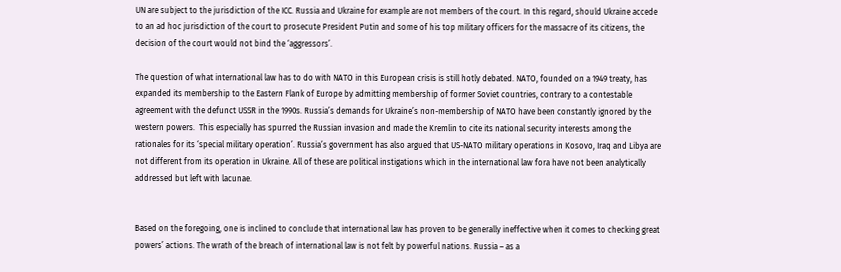UN are subject to the jurisdiction of the ICC. Russia and Ukraine for example are not members of the court. In this regard, should Ukraine accede to an ad hoc jurisdiction of the court to prosecute President Putin and some of his top military officers for the massacre of its citizens, the decision of the court would not bind the ‘aggressors’.

The question of what international law has to do with NATO in this European crisis is still hotly debated. NATO, founded on a 1949 treaty, has expanded its membership to the Eastern Flank of Europe by admitting membership of former Soviet countries, contrary to a contestable agreement with the defunct USSR in the 1990s. Russia’s demands for Ukraine’s non-membership of NATO have been constantly ignored by the western powers.  This especially has spurred the Russian invasion and made the Kremlin to cite its national security interests among the rationales for its ‘special military operation’. Russia’s government has also argued that US-NATO military operations in Kosovo, Iraq and Libya are not different from its operation in Ukraine. All of these are political instigations which in the international law fora have not been analytically addressed but left with lacunae.


Based on the foregoing, one is inclined to conclude that international law has proven to be generally ineffective when it comes to checking great powers’ actions. The wrath of the breach of international law is not felt by powerful nations. Russia – as a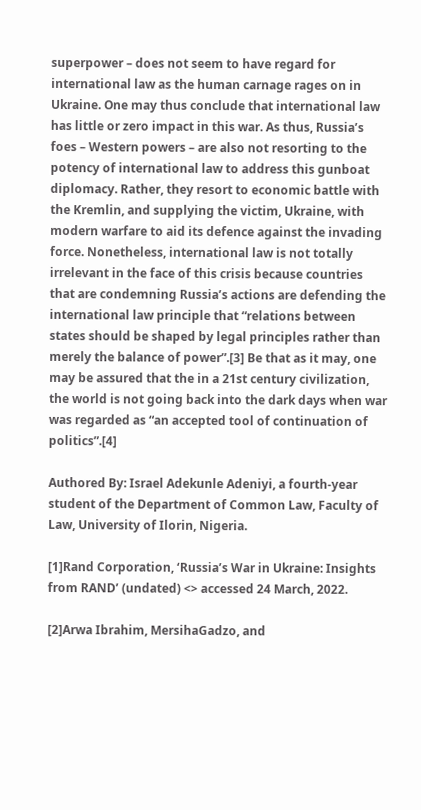superpower – does not seem to have regard for international law as the human carnage rages on in Ukraine. One may thus conclude that international law has little or zero impact in this war. As thus, Russia’s foes – Western powers – are also not resorting to the potency of international law to address this gunboat diplomacy. Rather, they resort to economic battle with the Kremlin, and supplying the victim, Ukraine, with modern warfare to aid its defence against the invading force. Nonetheless, international law is not totally irrelevant in the face of this crisis because countries that are condemning Russia’s actions are defending the international law principle that “relations between states should be shaped by legal principles rather than merely the balance of power”.[3] Be that as it may, one may be assured that the in a 21st century civilization, the world is not going back into the dark days when war was regarded as “an accepted tool of continuation of politics”.[4]

Authored By: Israel Adekunle Adeniyi, a fourth-year student of the Department of Common Law, Faculty of Law, University of Ilorin, Nigeria.

[1]Rand Corporation, ‘Russia’s War in Ukraine: Insights from RAND’ (undated) <> accessed 24 March, 2022.

[2]Arwa Ibrahim, MersihaGadzo, and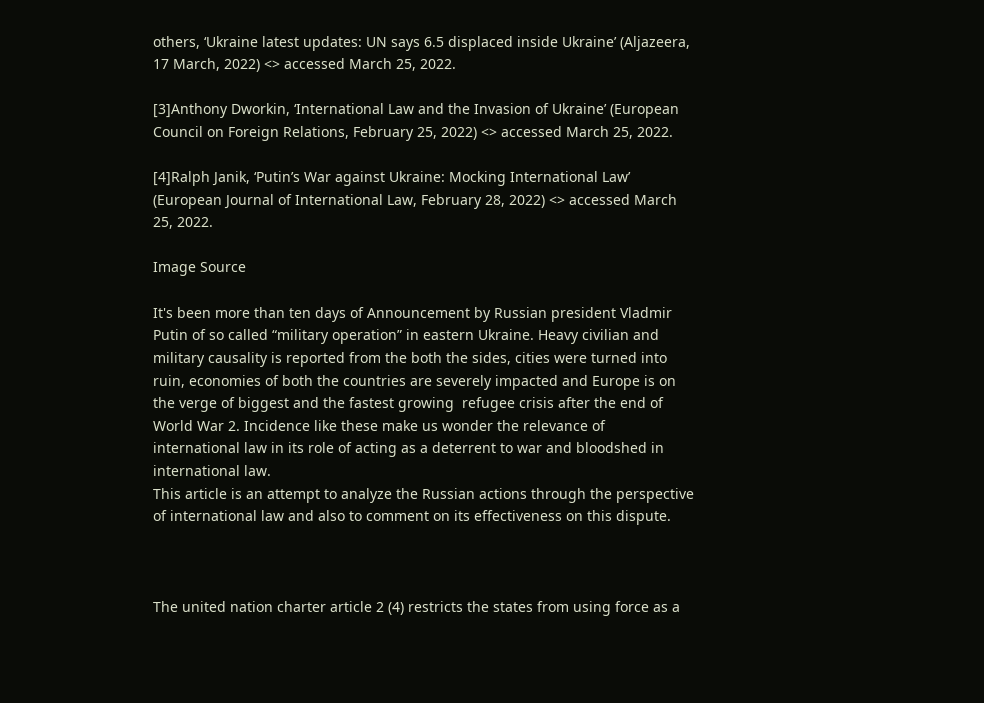others, ‘Ukraine latest updates: UN says 6.5 displaced inside Ukraine’ (Aljazeera, 17 March, 2022) <> accessed March 25, 2022.

[3]Anthony Dworkin, ‘International Law and the Invasion of Ukraine’ (European Council on Foreign Relations, February 25, 2022) <> accessed March 25, 2022.

[4]Ralph Janik, ‘Putin’s War against Ukraine: Mocking International Law’ (European Journal of International Law, February 28, 2022) <> accessed March 25, 2022.

Image Source

It's been more than ten days of Announcement by Russian president Vladmir Putin of so called “military operation” in eastern Ukraine. Heavy civilian and military causality is reported from the both the sides, cities were turned into ruin, economies of both the countries are severely impacted and Europe is on the verge of biggest and the fastest growing  refugee crisis after the end of World War 2. Incidence like these make us wonder the relevance of international law in its role of acting as a deterrent to war and bloodshed in international law.
This article is an attempt to analyze the Russian actions through the perspective of international law and also to comment on its effectiveness on this dispute.



The united nation charter article 2 (4) restricts the states from using force as a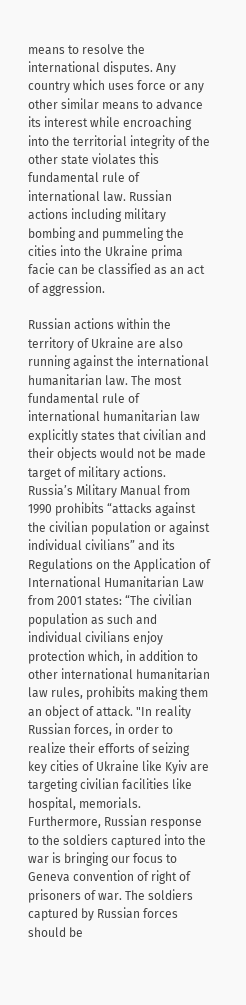means to resolve the international disputes. Any country which uses force or any other similar means to advance its interest while encroaching into the territorial integrity of the other state violates this fundamental rule of international law. Russian actions including military bombing and pummeling the cities into the Ukraine prima facie can be classified as an act of aggression.

Russian actions within the territory of Ukraine are also running against the international humanitarian law. The most fundamental rule of international humanitarian law explicitly states that civilian and their objects would not be made target of military actions. Russia’s Military Manual from 1990 prohibits “attacks against the civilian population or against individual civilians” and its Regulations on the Application of International Humanitarian Law from 2001 states: “The civilian population as such and individual civilians enjoy protection which, in addition to other international humanitarian law rules, prohibits making them an object of attack. "In reality Russian forces, in order to realize their efforts of seizing key cities of Ukraine like Kyiv are targeting civilian facilities like hospital, memorials. Furthermore, Russian response to the soldiers captured into the war is bringing our focus to Geneva convention of right of prisoners of war. The soldiers captured by Russian forces should be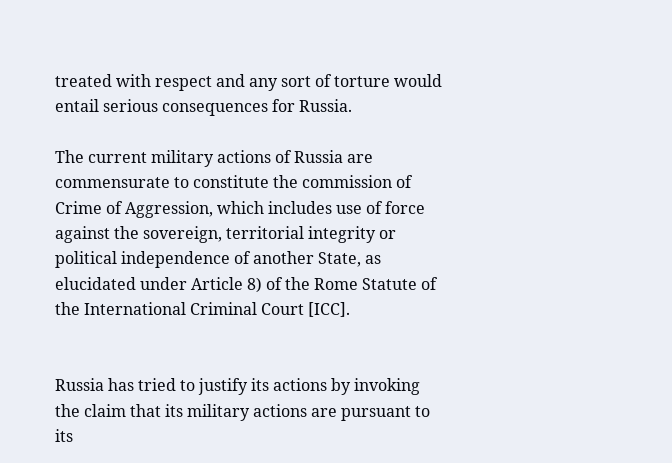treated with respect and any sort of torture would entail serious consequences for Russia.

The current military actions of Russia are commensurate to constitute the commission of Crime of Aggression, which includes use of force against the sovereign, territorial integrity or political independence of another State, as elucidated under Article 8) of the Rome Statute of the International Criminal Court [ICC].


Russia has tried to justify its actions by invoking the claim that its military actions are pursuant to its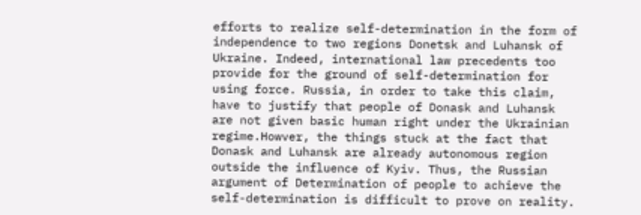efforts to realize self-determination in the form of independence to two regions Donetsk and Luhansk of Ukraine. Indeed, international law precedents too provide for the ground of self-determination for using force. Russia, in order to take this claim, have to justify that people of Donask and Luhansk are not given basic human right under the Ukrainian regime.Howver, the things stuck at the fact that Donask and Luhansk are already autonomous region outside the influence of Kyiv. Thus, the Russian argument of Determination of people to achieve the self-determination is difficult to prove on reality.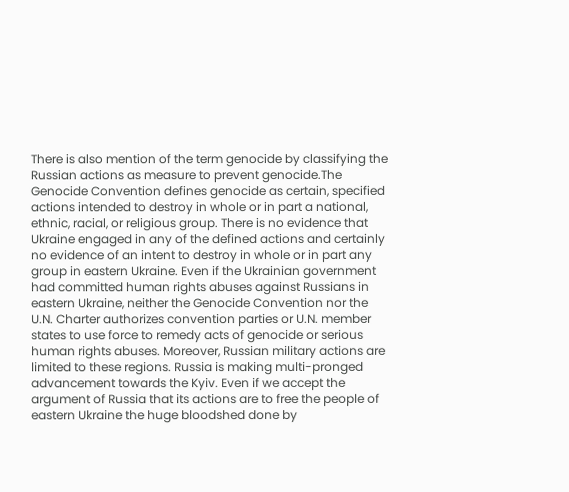There is also mention of the term genocide by classifying the Russian actions as measure to prevent genocide.The Genocide Convention defines genocide as certain, specified actions intended to destroy in whole or in part a national, ethnic, racial, or religious group. There is no evidence that Ukraine engaged in any of the defined actions and certainly no evidence of an intent to destroy in whole or in part any group in eastern Ukraine. Even if the Ukrainian government had committed human rights abuses against Russians in eastern Ukraine, neither the Genocide Convention nor the U.N. Charter authorizes convention parties or U.N. member states to use force to remedy acts of genocide or serious human rights abuses. Moreover, Russian military actions are limited to these regions. Russia is making multi-pronged advancement towards the Kyiv. Even if we accept the argument of Russia that its actions are to free the people of eastern Ukraine the huge bloodshed done by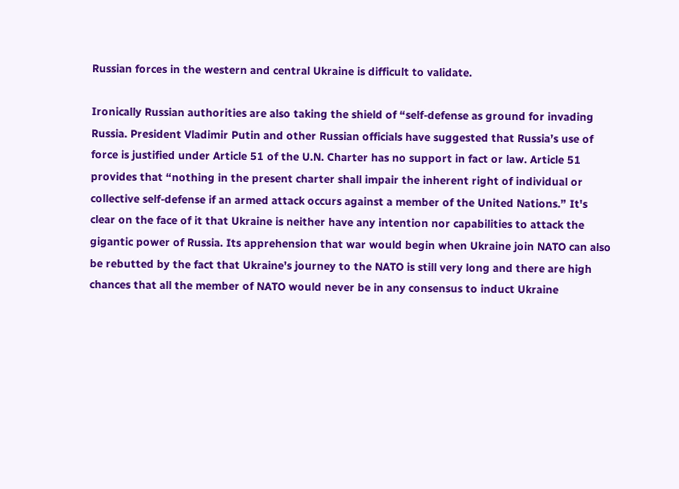Russian forces in the western and central Ukraine is difficult to validate.

Ironically Russian authorities are also taking the shield of “self-defense as ground for invading Russia. President Vladimir Putin and other Russian officials have suggested that Russia’s use of force is justified under Article 51 of the U.N. Charter has no support in fact or law. Article 51 provides that “nothing in the present charter shall impair the inherent right of individual or collective self-defense if an armed attack occurs against a member of the United Nations.” It's clear on the face of it that Ukraine is neither have any intention nor capabilities to attack the gigantic power of Russia. Its apprehension that war would begin when Ukraine join NATO can also be rebutted by the fact that Ukraine’s journey to the NATO is still very long and there are high chances that all the member of NATO would never be in any consensus to induct Ukraine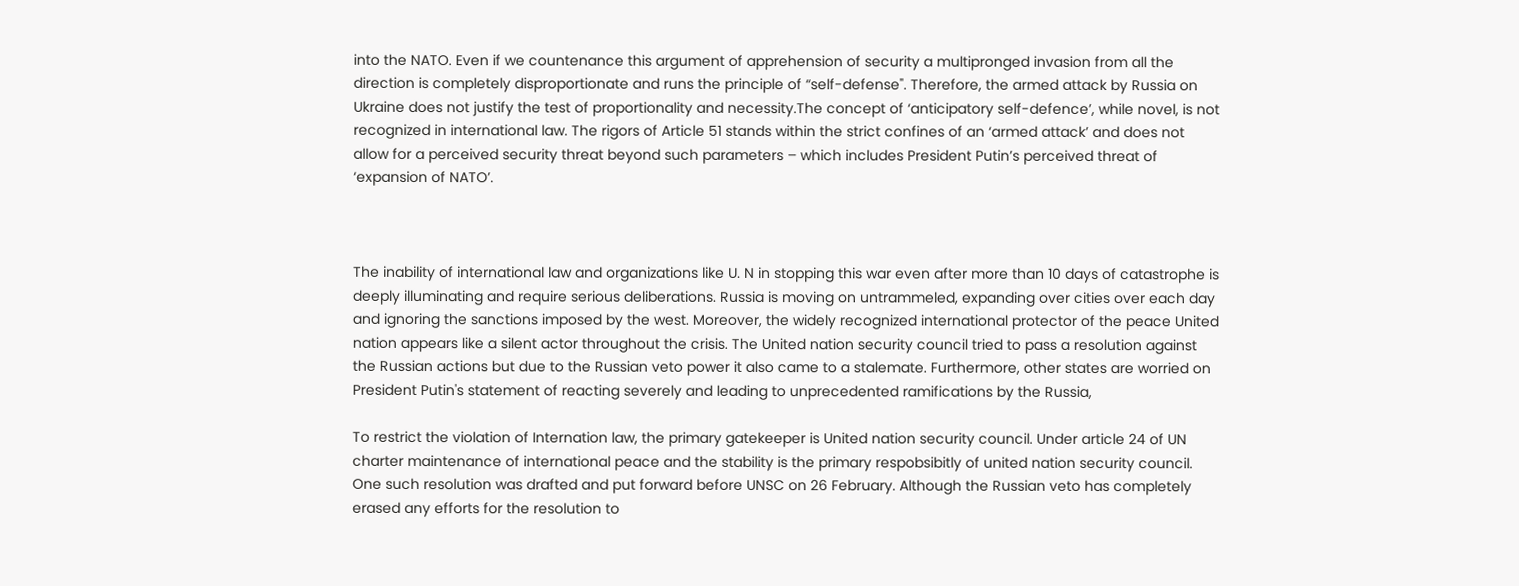into the NATO. Even if we countenance this argument of apprehension of security a multipronged invasion from all the direction is completely disproportionate and runs the principle of “self-defense". Therefore, the armed attack by Russia on Ukraine does not justify the test of proportionality and necessity.The concept of ‘anticipatory self-defence’, while novel, is not recognized in international law. The rigors of Article 51 stands within the strict confines of an ‘armed attack’ and does not allow for a perceived security threat beyond such parameters – which includes President Putin’s perceived threat of ‘expansion of NATO’.



The inability of international law and organizations like U. N in stopping this war even after more than 10 days of catastrophe is deeply illuminating and require serious deliberations. Russia is moving on untrammeled, expanding over cities over each day and ignoring the sanctions imposed by the west. Moreover, the widely recognized international protector of the peace United nation appears like a silent actor throughout the crisis. The United nation security council tried to pass a resolution against the Russian actions but due to the Russian veto power it also came to a stalemate. Furthermore, other states are worried on President Putin's statement of reacting severely and leading to unprecedented ramifications by the Russia,

To restrict the violation of Internation law, the primary gatekeeper is United nation security council. Under article 24 of UN charter maintenance of international peace and the stability is the primary respobsibitly of united nation security council. One such resolution was drafted and put forward before UNSC on 26 February. Although the Russian veto has completely erased any efforts for the resolution to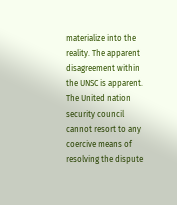materialize into the reality. The apparent disagreement within the UNSC is apparent. The United nation security council cannot resort to any coercive means of resolving the dispute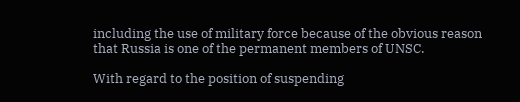including the use of military force because of the obvious reason that Russia is one of the permanent members of UNSC.

With regard to the position of suspending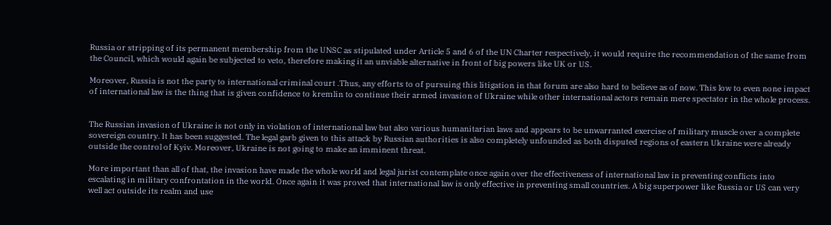Russia or stripping of its permanent membership from the UNSC as stipulated under Article 5 and 6 of the UN Charter respectively, it would require the recommendation of the same from the Council, which would again be subjected to veto, therefore making it an unviable alternative in front of big powers like UK or US.

Moreover, Russia is not the party to international criminal court .Thus, any efforts to of pursuing this litigation in that forum are also hard to believe as of now. This low to even none impact of international law is the thing that is given confidence to kremlin to continue their armed invasion of Ukraine while other international actors remain mere spectator in the whole process.


The Russian invasion of Ukraine is not only in violation of international law but also various humanitarian laws and appears to be unwarranted exercise of military muscle over a complete sovereign country. It has been suggested. The legal garb given to this attack by Russian authorities is also completely unfounded as both disputed regions of eastern Ukraine were already outside the control of Kyiv. Moreover, Ukraine is not going to make an imminent threat.

More important than all of that, the invasion have made the whole world and legal jurist contemplate once again over the effectiveness of international law in preventing conflicts into escalating in military confrontation in the world. Once again it was proved that international law is only effective in preventing small countries. A big superpower like Russia or US can very well act outside its realm and use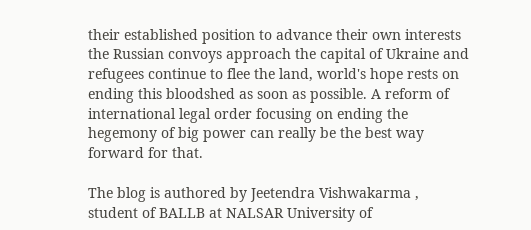their established position to advance their own interests the Russian convoys approach the capital of Ukraine and refugees continue to flee the land, world's hope rests on ending this bloodshed as soon as possible. A reform of international legal order focusing on ending the hegemony of big power can really be the best way forward for that.

The blog is authored by Jeetendra Vishwakarma , student of BALLB at NALSAR University of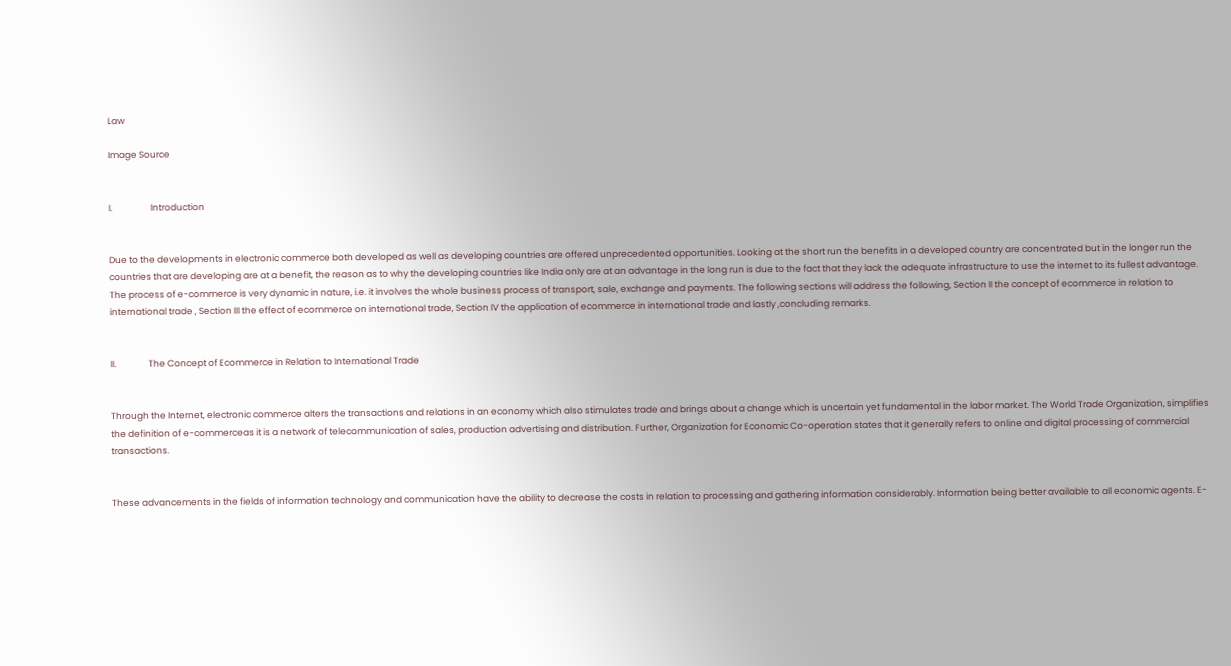Law

Image Source


I.                   Introduction


Due to the developments in electronic commerce both developed as well as developing countries are offered unprecedented opportunities. Looking at the short run the benefits in a developed country are concentrated but in the longer run the countries that are developing are at a benefit, the reason as to why the developing countries like India only are at an advantage in the long run is due to the fact that they lack the adequate infrastructure to use the internet to its fullest advantage. The process of e-commerce is very dynamic in nature, i.e. it involves the whole business process of transport, sale, exchange and payments. The following sections will address the following, Section II the concept of ecommerce in relation to international trade , Section III the effect of ecommerce on international trade, Section IV the application of ecommerce in international trade and lastly ,concluding remarks.


II.                The Concept of Ecommerce in Relation to International Trade


Through the Internet, electronic commerce alters the transactions and relations in an economy which also stimulates trade and brings about a change which is uncertain yet fundamental in the labor market. The World Trade Organization, simplifies the definition of e-commerceas it is a network of telecommunication of sales, production advertising and distribution. Further, Organization for Economic Co-operation states that it generally refers to online and digital processing of commercial transactions.


These advancements in the fields of information technology and communication have the ability to decrease the costs in relation to processing and gathering information considerably. Information being better available to all economic agents. E-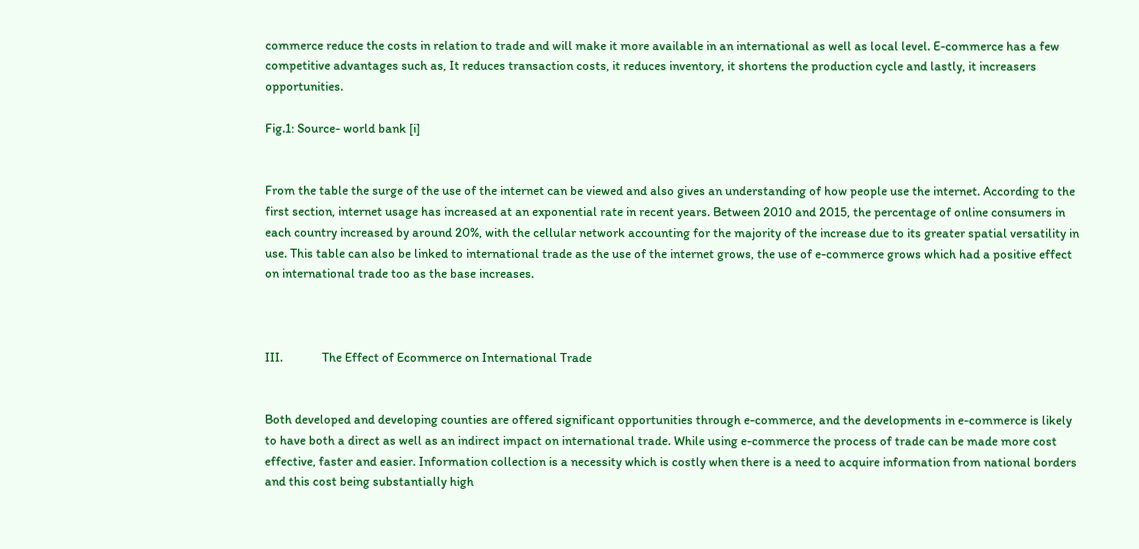commerce reduce the costs in relation to trade and will make it more available in an international as well as local level. E-commerce has a few competitive advantages such as, It reduces transaction costs, it reduces inventory, it shortens the production cycle and lastly, it increasers opportunities.

Fig.1: Source- world bank [i]


From the table the surge of the use of the internet can be viewed and also gives an understanding of how people use the internet. According to the first section, internet usage has increased at an exponential rate in recent years. Between 2010 and 2015, the percentage of online consumers in each country increased by around 20%, with the cellular network accounting for the majority of the increase due to its greater spatial versatility in use. This table can also be linked to international trade as the use of the internet grows, the use of e-commerce grows which had a positive effect on international trade too as the base increases.



III.             The Effect of Ecommerce on International Trade


Both developed and developing counties are offered significant opportunities through e-commerce, and the developments in e-commerce is likely to have both a direct as well as an indirect impact on international trade. While using e-commerce the process of trade can be made more cost effective, faster and easier. Information collection is a necessity which is costly when there is a need to acquire information from national borders and this cost being substantially high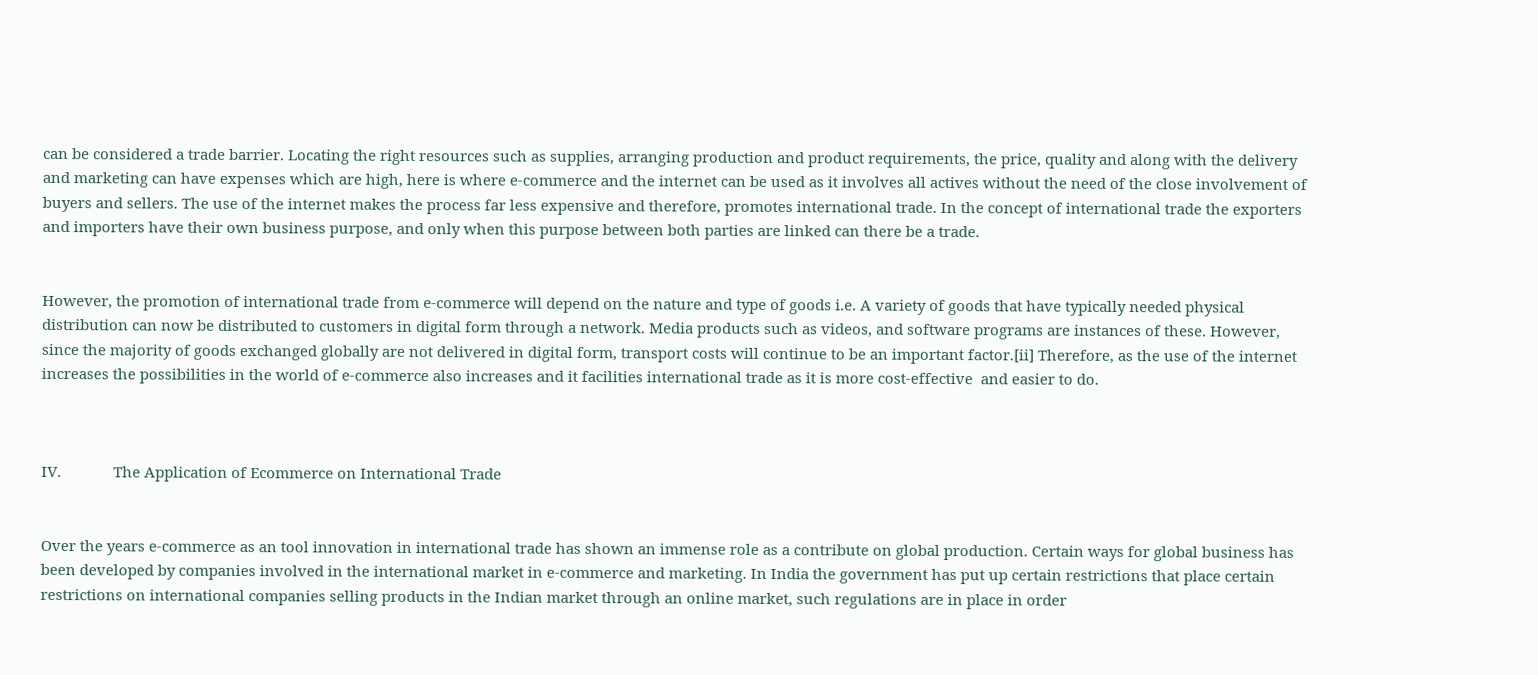can be considered a trade barrier. Locating the right resources such as supplies, arranging production and product requirements, the price, quality and along with the delivery and marketing can have expenses which are high, here is where e-commerce and the internet can be used as it involves all actives without the need of the close involvement of buyers and sellers. The use of the internet makes the process far less expensive and therefore, promotes international trade. In the concept of international trade the exporters and importers have their own business purpose, and only when this purpose between both parties are linked can there be a trade.


However, the promotion of international trade from e-commerce will depend on the nature and type of goods i.e. A variety of goods that have typically needed physical distribution can now be distributed to customers in digital form through a network. Media products such as videos, and software programs are instances of these. However, since the majority of goods exchanged globally are not delivered in digital form, transport costs will continue to be an important factor.[ii] Therefore, as the use of the internet increases the possibilities in the world of e-commerce also increases and it facilities international trade as it is more cost-effective  and easier to do.



IV.             The Application of Ecommerce on International Trade


Over the years e-commerce as an tool innovation in international trade has shown an immense role as a contribute on global production. Certain ways for global business has been developed by companies involved in the international market in e-commerce and marketing. In India the government has put up certain restrictions that place certain restrictions on international companies selling products in the Indian market through an online market, such regulations are in place in order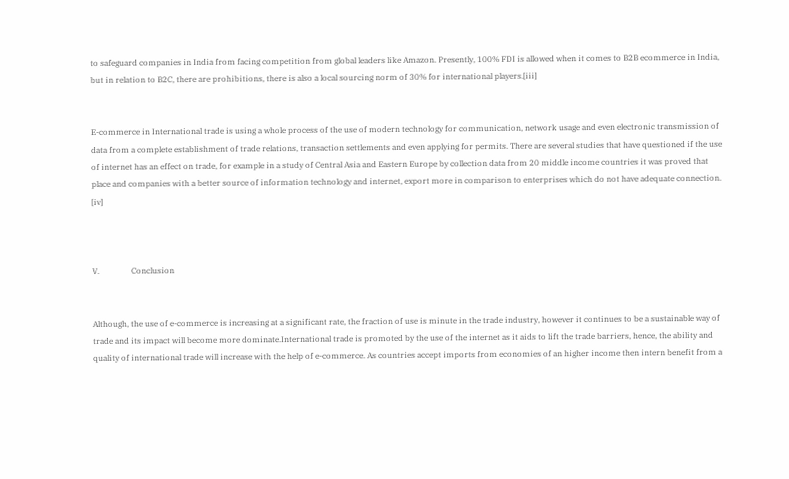to safeguard companies in India from facing competition from global leaders like Amazon. Presently, 100% FDI is allowed when it comes to B2B ecommerce in India, but in relation to B2C, there are prohibitions, there is also a local sourcing norm of 30% for international players.[iii]


E-commerce in International trade is using a whole process of the use of modern technology for communication, network usage and even electronic transmission of data from a complete establishment of trade relations, transaction settlements and even applying for permits. There are several studies that have questioned if the use of internet has an effect on trade, for example in a study of Central Asia and Eastern Europe by collection data from 20 middle income countries it was proved that place and companies with a better source of information technology and internet, export more in comparison to enterprises which do not have adequate connection. [iv]



V.                Conclusion


Although, the use of e-commerce is increasing at a significant rate, the fraction of use is minute in the trade industry, however it continues to be a sustainable way of trade and its impact will become more dominate.International trade is promoted by the use of the internet as it aids to lift the trade barriers, hence, the ability and quality of international trade will increase with the help of e-commerce. As countries accept imports from economies of an higher income then intern benefit from a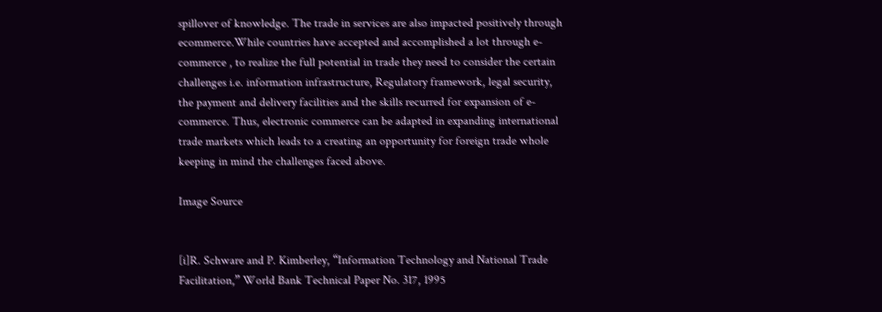spillover of knowledge. The trade in services are also impacted positively through ecommerce.While countries have accepted and accomplished a lot through e-commerce , to realize the full potential in trade they need to consider the certain challenges i.e. information infrastructure, Regulatory framework, legal security, the payment and delivery facilities and the skills recurred for expansion of e-commerce. Thus, electronic commerce can be adapted in expanding international trade markets which leads to a creating an opportunity for foreign trade whole keeping in mind the challenges faced above.

Image Source


[i]R. Schware and P. Kimberley, “Information Technology and National Trade Facilitation,” World Bank Technical Paper No. 317, 1995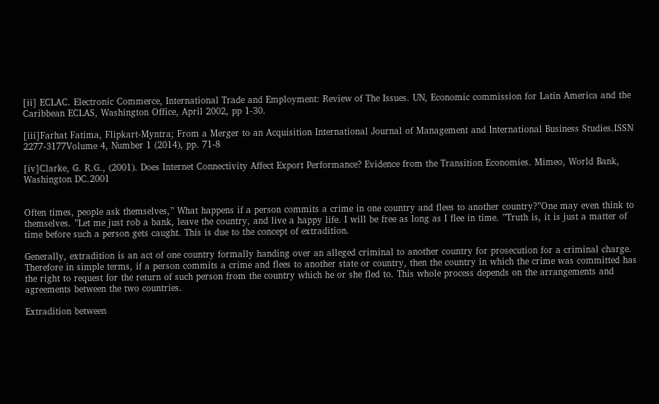[ii] ECLAC. Electronic Commerce, International Trade and Employment: Review of The Issues. UN, Economic commission for Latin America and the Caribbean ECLAS, Washington Office, April 2002, pp 1-30.

[iii]Farhat Fatima, Flipkart-Myntra; From a Merger to an Acquisition International Journal of Management and International Business Studies.ISSN 2277-3177Volume 4, Number 1 (2014), pp. 71-8

[iv]Clarke, G. R.G., (2001). Does Internet Connectivity Affect Export Performance? Evidence from the Transition Economies. Mimeo, World Bank, Washington DC.2001


Often times, people ask themselves,” What happens if a person commits a crime in one country and flees to another country?”One may even think to themselves. ”Let me just rob a bank, leave the country, and live a happy life. I will be free as long as I flee in time. ”Truth is, it is just a matter of time before such a person gets caught. This is due to the concept of extradition.

Generally, extradition is an act of one country formally handing over an alleged criminal to another country for prosecution for a criminal charge. Therefore in simple terms, if a person commits a crime and flees to another state or country, then the country in which the crime was committed has the right to request for the return of such person from the country which he or she fled to. This whole process depends on the arrangements and agreements between the two countries.

Extradition between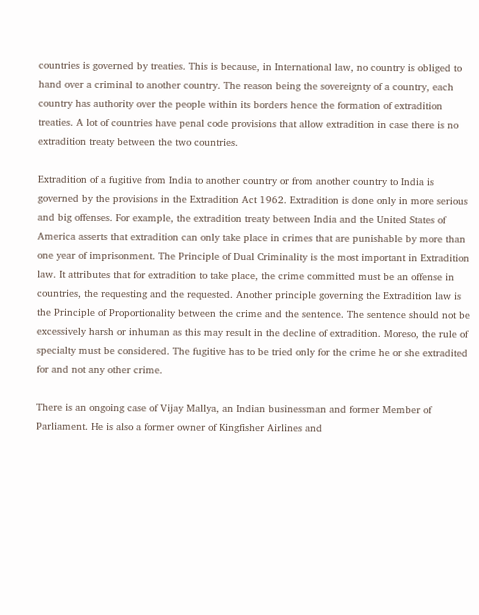countries is governed by treaties. This is because, in International law, no country is obliged to hand over a criminal to another country. The reason being the sovereignty of a country, each country has authority over the people within its borders hence the formation of extradition treaties. A lot of countries have penal code provisions that allow extradition in case there is no extradition treaty between the two countries.

Extradition of a fugitive from India to another country or from another country to India is governed by the provisions in the Extradition Act 1962. Extradition is done only in more serious and big offenses. For example, the extradition treaty between India and the United States of America asserts that extradition can only take place in crimes that are punishable by more than one year of imprisonment. The Principle of Dual Criminality is the most important in Extradition law. It attributes that for extradition to take place, the crime committed must be an offense in countries, the requesting and the requested. Another principle governing the Extradition law is the Principle of Proportionality between the crime and the sentence. The sentence should not be excessively harsh or inhuman as this may result in the decline of extradition. Moreso, the rule of specialty must be considered. The fugitive has to be tried only for the crime he or she extradited for and not any other crime.

There is an ongoing case of Vijay Mallya, an Indian businessman and former Member of Parliament. He is also a former owner of Kingfisher Airlines and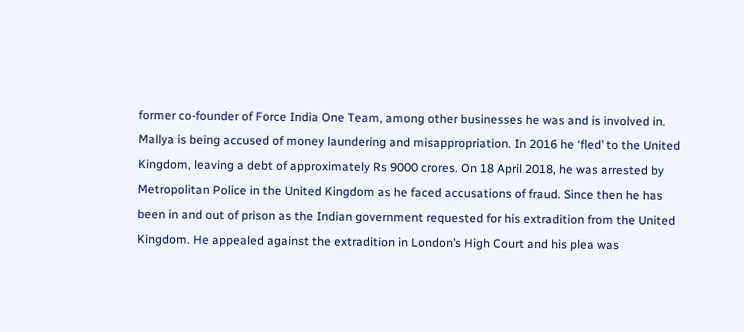former co-founder of Force India One Team, among other businesses he was and is involved in. Mallya is being accused of money laundering and misappropriation. In 2016 he ‘fled’ to the United Kingdom, leaving a debt of approximately Rs 9000 crores. On 18 April 2018, he was arrested by Metropolitan Police in the United Kingdom as he faced accusations of fraud. Since then he has been in and out of prison as the Indian government requested for his extradition from the United Kingdom. He appealed against the extradition in London’s High Court and his plea was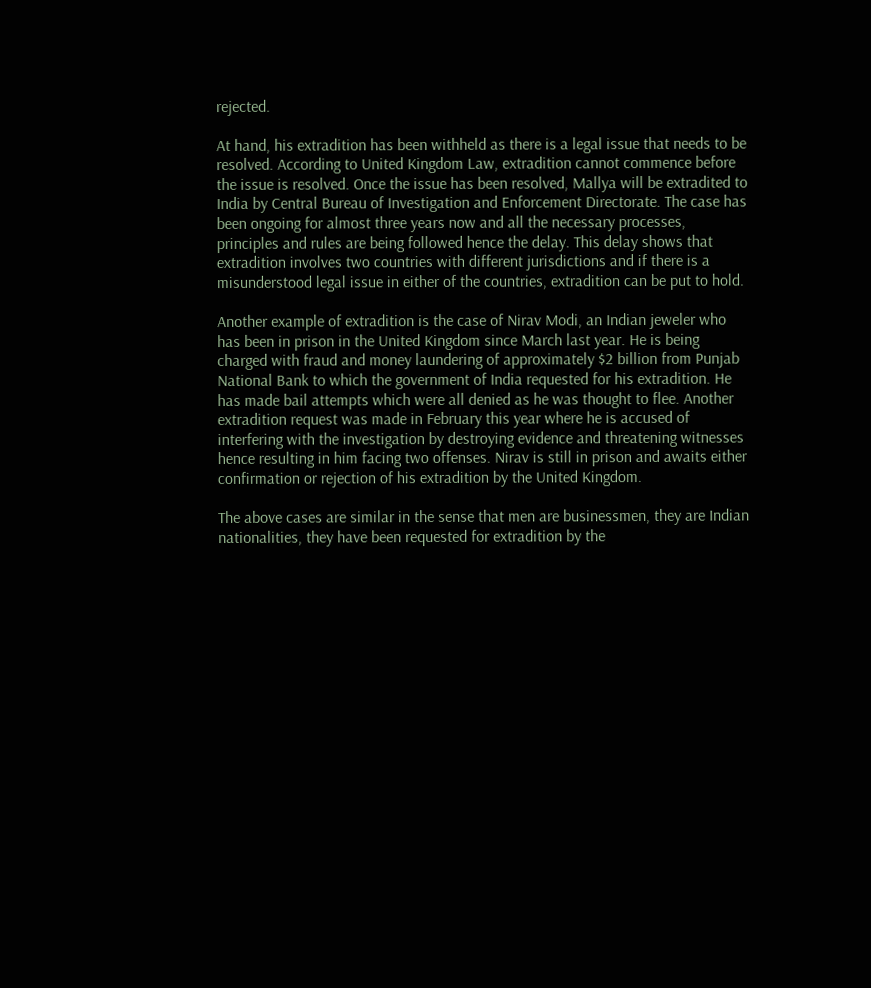rejected.

At hand, his extradition has been withheld as there is a legal issue that needs to be resolved. According to United Kingdom Law, extradition cannot commence before the issue is resolved. Once the issue has been resolved, Mallya will be extradited to India by Central Bureau of Investigation and Enforcement Directorate. The case has been ongoing for almost three years now and all the necessary processes, principles and rules are being followed hence the delay. This delay shows that extradition involves two countries with different jurisdictions and if there is a misunderstood legal issue in either of the countries, extradition can be put to hold.

Another example of extradition is the case of Nirav Modi, an Indian jeweler who has been in prison in the United Kingdom since March last year. He is being charged with fraud and money laundering of approximately $2 billion from Punjab National Bank to which the government of India requested for his extradition. He has made bail attempts which were all denied as he was thought to flee. Another extradition request was made in February this year where he is accused of interfering with the investigation by destroying evidence and threatening witnesses hence resulting in him facing two offenses. Nirav is still in prison and awaits either confirmation or rejection of his extradition by the United Kingdom.

The above cases are similar in the sense that men are businessmen, they are Indian nationalities, they have been requested for extradition by the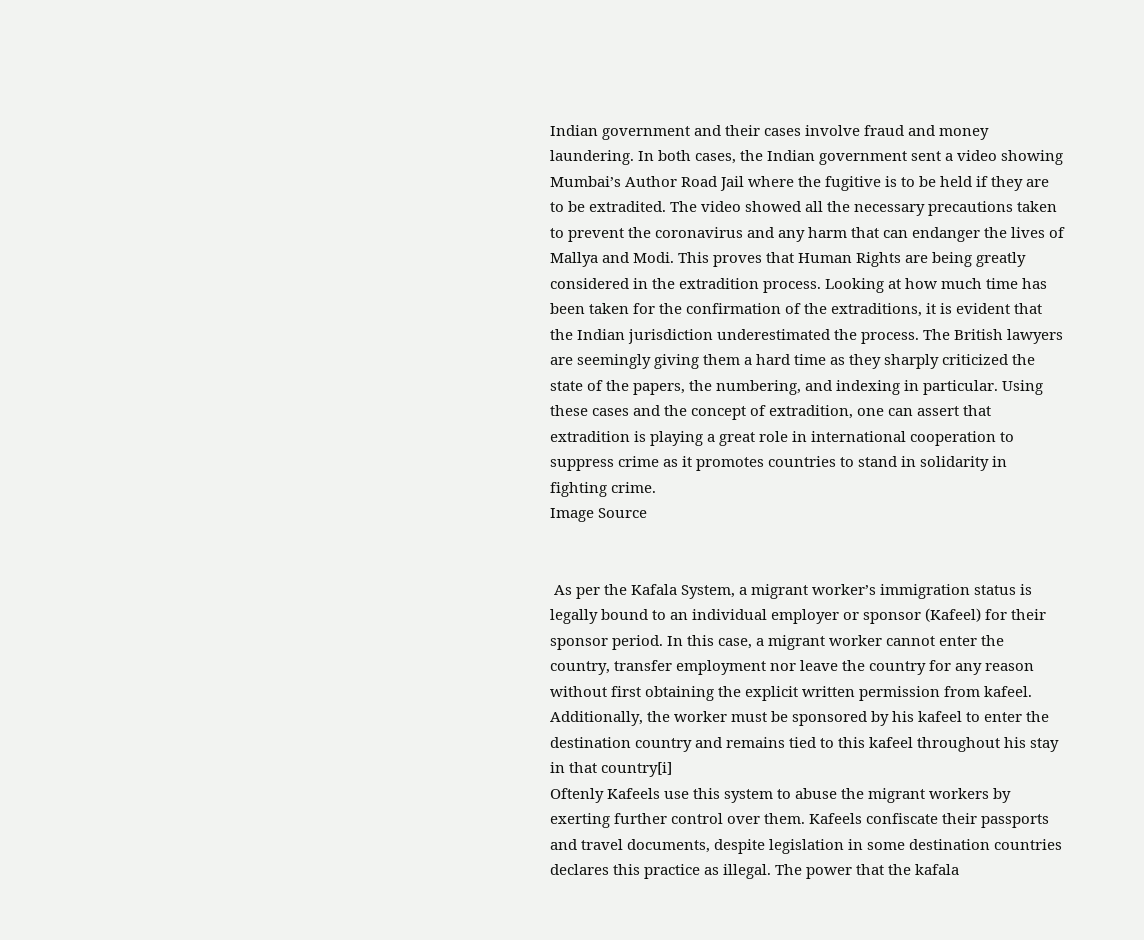Indian government and their cases involve fraud and money laundering. In both cases, the Indian government sent a video showing Mumbai’s Author Road Jail where the fugitive is to be held if they are to be extradited. The video showed all the necessary precautions taken to prevent the coronavirus and any harm that can endanger the lives of Mallya and Modi. This proves that Human Rights are being greatly considered in the extradition process. Looking at how much time has been taken for the confirmation of the extraditions, it is evident that the Indian jurisdiction underestimated the process. The British lawyers are seemingly giving them a hard time as they sharply criticized the state of the papers, the numbering, and indexing in particular. Using these cases and the concept of extradition, one can assert that extradition is playing a great role in international cooperation to suppress crime as it promotes countries to stand in solidarity in fighting crime.
Image Source


 As per the Kafala System, a migrant worker’s immigration status is legally bound to an individual employer or sponsor (Kafeel) for their sponsor period. In this case, a migrant worker cannot enter the country, transfer employment nor leave the country for any reason without first obtaining the explicit written permission from kafeel. Additionally, the worker must be sponsored by his kafeel to enter the destination country and remains tied to this kafeel throughout his stay in that country[i]
Oftenly Kafeels use this system to abuse the migrant workers by exerting further control over them. Kafeels confiscate their passports and travel documents, despite legislation in some destination countries declares this practice as illegal. The power that the kafala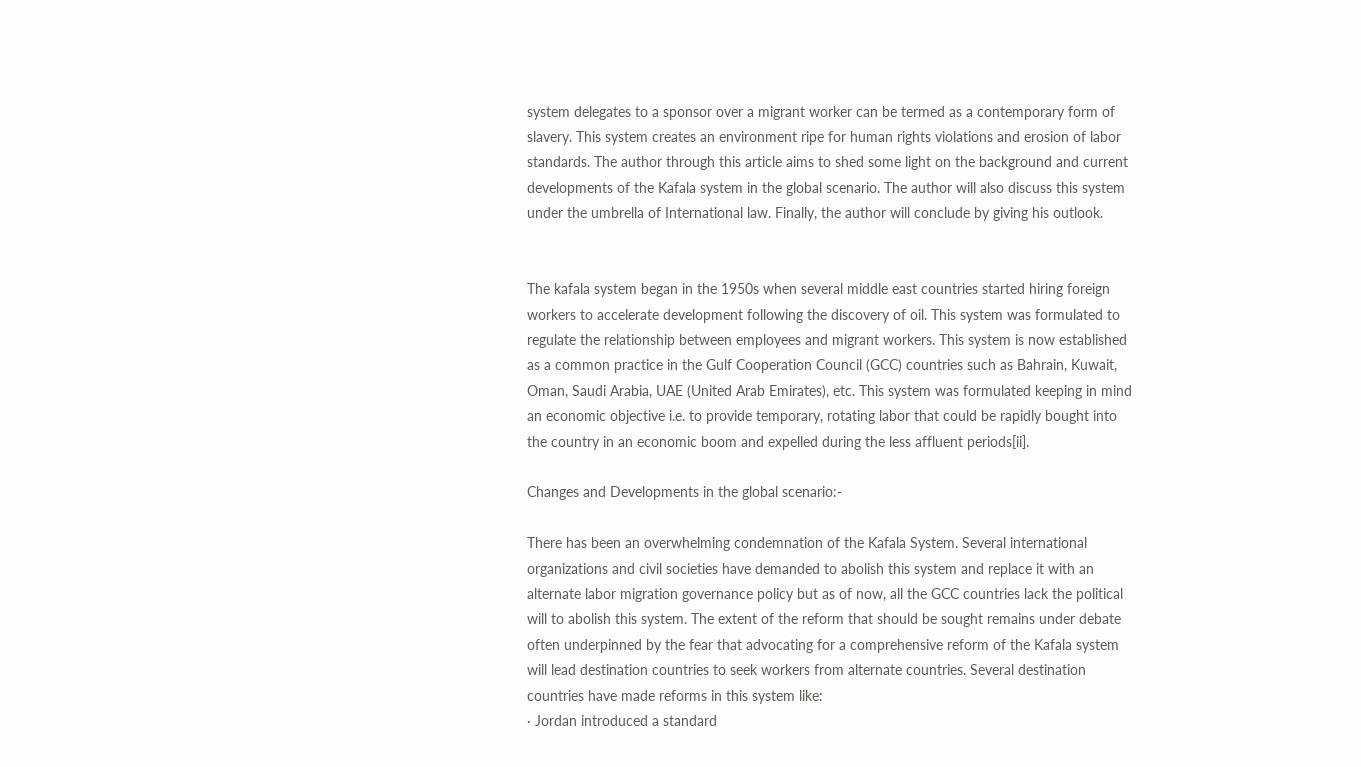system delegates to a sponsor over a migrant worker can be termed as a contemporary form of slavery. This system creates an environment ripe for human rights violations and erosion of labor standards. The author through this article aims to shed some light on the background and current developments of the Kafala system in the global scenario. The author will also discuss this system under the umbrella of International law. Finally, the author will conclude by giving his outlook.


The kafala system began in the 1950s when several middle east countries started hiring foreign workers to accelerate development following the discovery of oil. This system was formulated to regulate the relationship between employees and migrant workers. This system is now established as a common practice in the Gulf Cooperation Council (GCC) countries such as Bahrain, Kuwait, Oman, Saudi Arabia, UAE (United Arab Emirates), etc. This system was formulated keeping in mind an economic objective i.e. to provide temporary, rotating labor that could be rapidly bought into the country in an economic boom and expelled during the less affluent periods[ii].

Changes and Developments in the global scenario:-

There has been an overwhelming condemnation of the Kafala System. Several international organizations and civil societies have demanded to abolish this system and replace it with an alternate labor migration governance policy but as of now, all the GCC countries lack the political will to abolish this system. The extent of the reform that should be sought remains under debate often underpinned by the fear that advocating for a comprehensive reform of the Kafala system will lead destination countries to seek workers from alternate countries. Several destination countries have made reforms in this system like:
· Jordan introduced a standard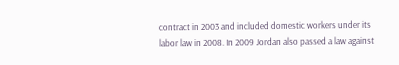contract in 2003 and included domestic workers under its labor law in 2008. In 2009 Jordan also passed a law against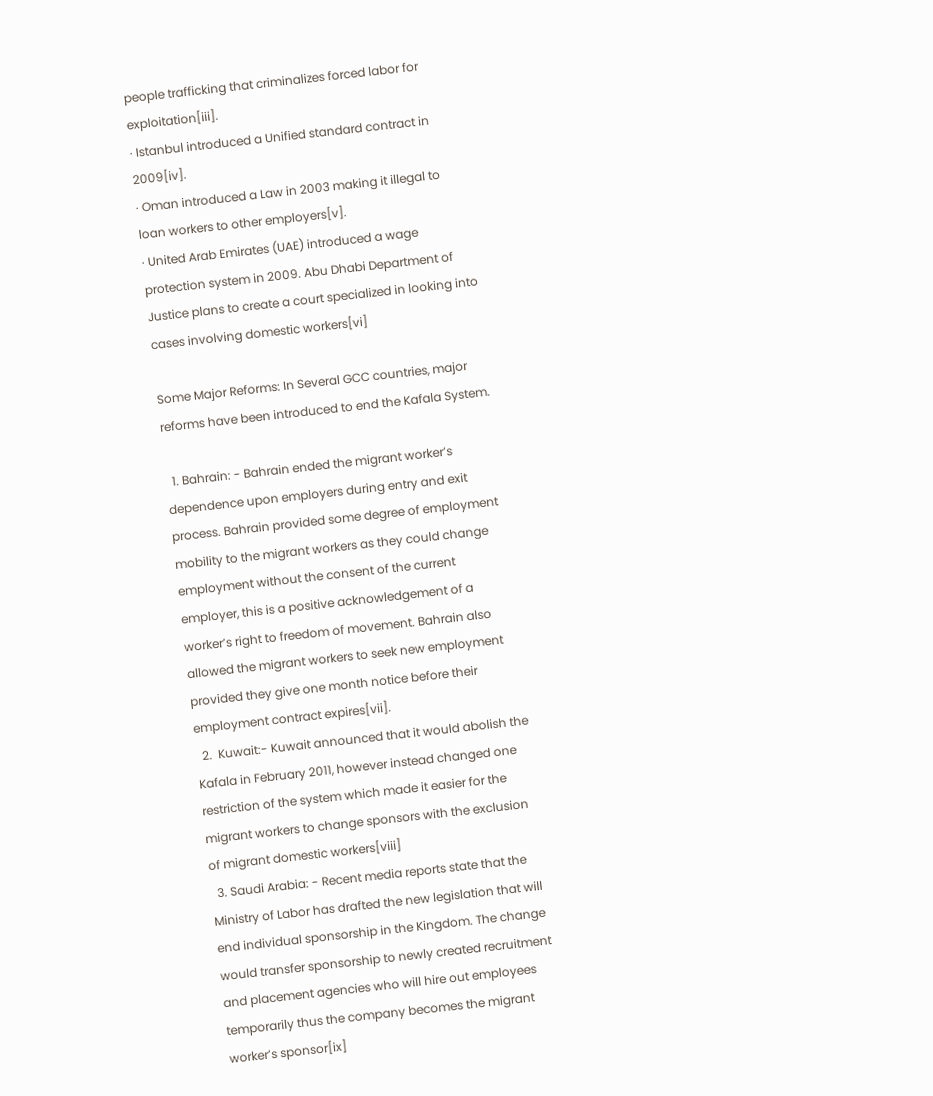people trafficking that criminalizes forced labor for exploitation[iii].
· Istanbul introduced a Unified standard contract in 2009[iv].
· Oman introduced a Law in 2003 making it illegal to loan workers to other employers[v].
· United Arab Emirates (UAE) introduced a wage protection system in 2009. Abu Dhabi Department of Justice plans to create a court specialized in looking into cases involving domestic workers[vi]

Some Major Reforms: In Several GCC countries, major reforms have been introduced to end the Kafala System.

  1. Bahrain: - Bahrain ended the migrant worker’s dependence upon employers during entry and exit process. Bahrain provided some degree of employment mobility to the migrant workers as they could change employment without the consent of the current employer, this is a positive acknowledgement of a worker’s right to freedom of movement. Bahrain also allowed the migrant workers to seek new employment provided they give one month notice before their employment contract expires[vii].
  2.  Kuwait:- Kuwait announced that it would abolish the Kafala in February 2011, however instead changed one restriction of the system which made it easier for the migrant workers to change sponsors with the exclusion of migrant domestic workers[viii]
  3. Saudi Arabia: - Recent media reports state that the Ministry of Labor has drafted the new legislation that will end individual sponsorship in the Kingdom. The change would transfer sponsorship to newly created recruitment and placement agencies who will hire out employees temporarily thus the company becomes the migrant worker’s sponsor[ix]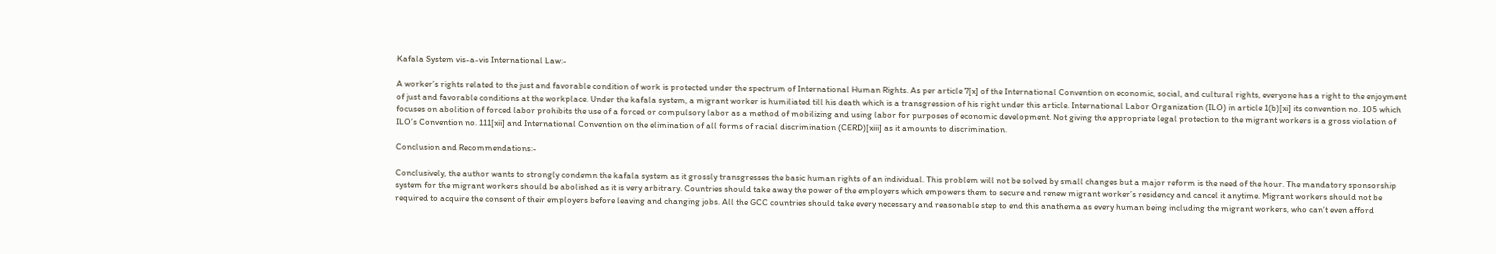Kafala System vis-a-vis International Law:-

A worker’s rights related to the just and favorable condition of work is protected under the spectrum of International Human Rights. As per article 7[x] of the International Convention on economic, social, and cultural rights, everyone has a right to the enjoyment of just and favorable conditions at the workplace. Under the kafala system, a migrant worker is humiliated till his death which is a transgression of his right under this article. International Labor Organization (ILO) in article 1(b)[xi] its convention no. 105 which focuses on abolition of forced labor prohibits the use of a forced or compulsory labor as a method of mobilizing and using labor for purposes of economic development. Not giving the appropriate legal protection to the migrant workers is a gross violation of ILO’s Convention no. 111[xii] and International Convention on the elimination of all forms of racial discrimination (CERD)[xiii] as it amounts to discrimination.

Conclusion and Recommendations:-

Conclusively, the author wants to strongly condemn the kafala system as it grossly transgresses the basic human rights of an individual. This problem will not be solved by small changes but a major reform is the need of the hour. The mandatory sponsorship system for the migrant workers should be abolished as it is very arbitrary. Countries should take away the power of the employers which empowers them to secure and renew migrant worker’s residency and cancel it anytime. Migrant workers should not be required to acquire the consent of their employers before leaving and changing jobs. All the GCC countries should take every necessary and reasonable step to end this anathema as every human being including the migrant workers, who can’t even afford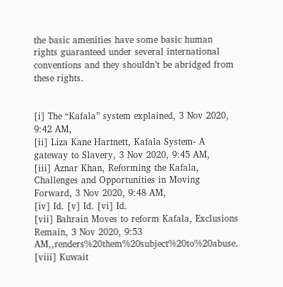the basic amenities have some basic human rights guaranteed under several international conventions and they shouldn’t be abridged from these rights.


[i] The “Kafala” system explained, 3 Nov 2020, 9:42 AM,
[ii] Liza Kane Hartnett, Kafala System- A gateway to Slavery, 3 Nov 2020, 9:45 AM,
[iii] Aznar Khan, Reforming the Kafala, Challenges and Opportunities in Moving Forward, 3 Nov 2020, 9:48 AM,
[iv] Id. [v] Id. [vi] Id.
[vii] Bahrain Moves to reform Kafala, Exclusions Remain, 3 Nov 2020, 9:53 AM,,renders%20them%20subject%20to%20abuse.
[viii] Kuwait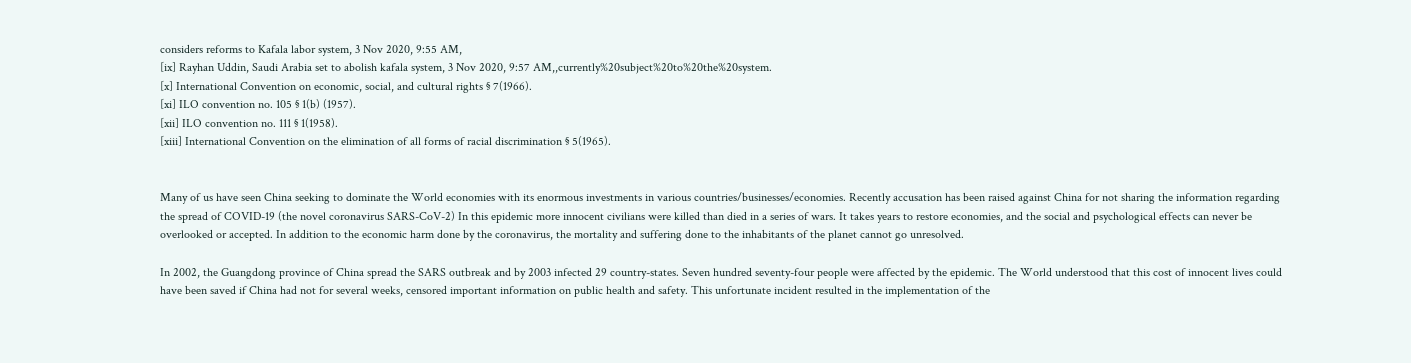considers reforms to Kafala labor system, 3 Nov 2020, 9:55 AM,
[ix] Rayhan Uddin, Saudi Arabia set to abolish kafala system, 3 Nov 2020, 9:57 AM,,currently%20subject%20to%20the%20system.
[x] International Convention on economic, social, and cultural rights § 7(1966).
[xi] ILO convention no. 105 § 1(b) (1957).
[xii] ILO convention no. 111 § 1(1958).
[xiii] International Convention on the elimination of all forms of racial discrimination § 5(1965).


Many of us have seen China seeking to dominate the World economies with its enormous investments in various countries/businesses/economies. Recently accusation has been raised against China for not sharing the information regarding the spread of COVID-19 (the novel coronavirus SARS-CoV-2) In this epidemic more innocent civilians were killed than died in a series of wars. It takes years to restore economies, and the social and psychological effects can never be overlooked or accepted. In addition to the economic harm done by the coronavirus, the mortality and suffering done to the inhabitants of the planet cannot go unresolved.

In 2002, the Guangdong province of China spread the SARS outbreak and by 2003 infected 29 country-states. Seven hundred seventy-four people were affected by the epidemic. The World understood that this cost of innocent lives could have been saved if China had not for several weeks, censored important information on public health and safety. This unfortunate incident resulted in the implementation of the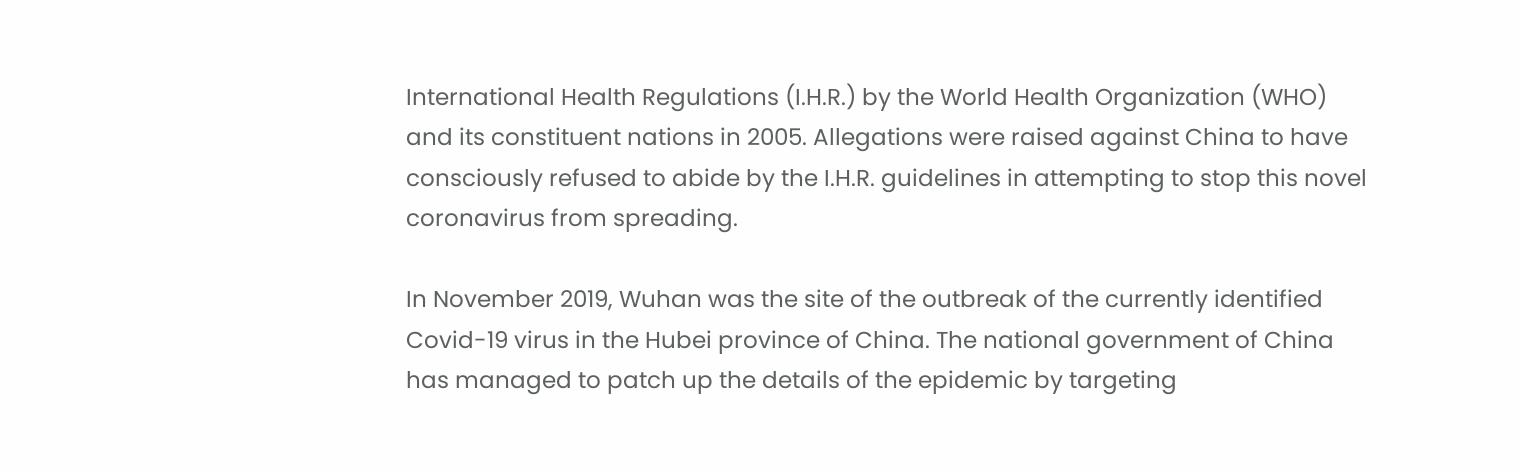International Health Regulations (I.H.R.) by the World Health Organization (WHO) and its constituent nations in 2005. Allegations were raised against China to have consciously refused to abide by the I.H.R. guidelines in attempting to stop this novel coronavirus from spreading.

In November 2019, Wuhan was the site of the outbreak of the currently identified Covid-19 virus in the Hubei province of China. The national government of China has managed to patch up the details of the epidemic by targeting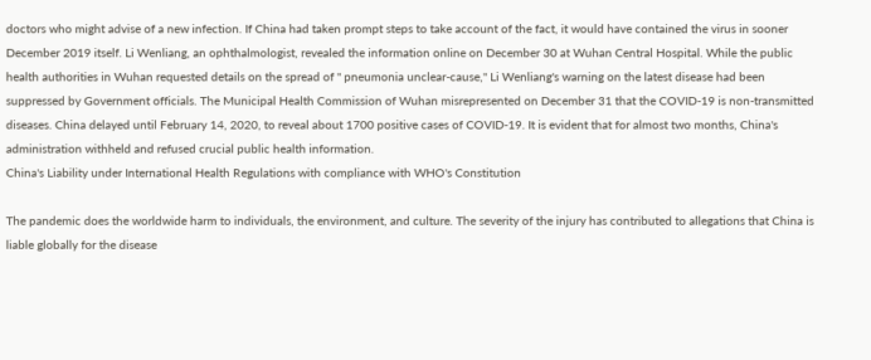doctors who might advise of a new infection. If China had taken prompt steps to take account of the fact, it would have contained the virus in sooner December 2019 itself. Li Wenliang, an ophthalmologist, revealed the information online on December 30 at Wuhan Central Hospital. While the public health authorities in Wuhan requested details on the spread of " pneumonia unclear-cause," Li Wenliang's warning on the latest disease had been suppressed by Government officials. The Municipal Health Commission of Wuhan misrepresented on December 31 that the COVID-19 is non-transmitted diseases. China delayed until February 14, 2020, to reveal about 1700 positive cases of COVID-19. It is evident that for almost two months, China's administration withheld and refused crucial public health information.
China's Liability under International Health Regulations with compliance with WHO's Constitution

The pandemic does the worldwide harm to individuals, the environment, and culture. The severity of the injury has contributed to allegations that China is liable globally for the disease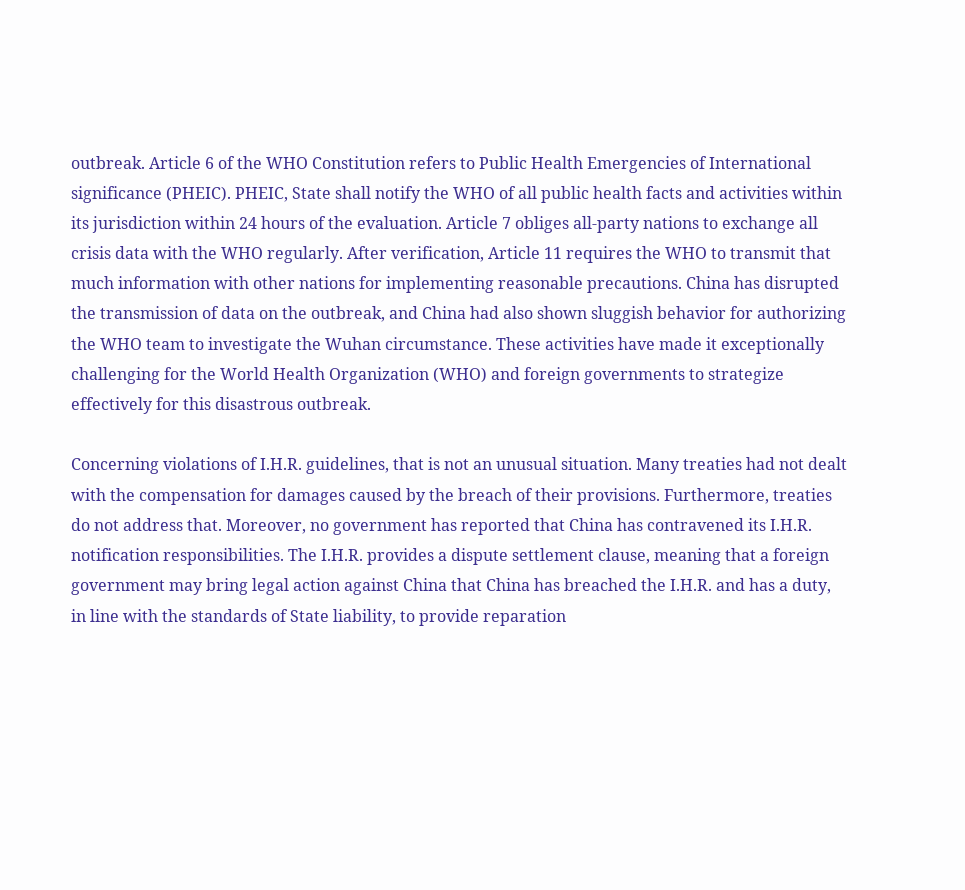outbreak. Article 6 of the WHO Constitution refers to Public Health Emergencies of International significance (PHEIC). PHEIC, State shall notify the WHO of all public health facts and activities within its jurisdiction within 24 hours of the evaluation. Article 7 obliges all-party nations to exchange all crisis data with the WHO regularly. After verification, Article 11 requires the WHO to transmit that much information with other nations for implementing reasonable precautions. China has disrupted the transmission of data on the outbreak, and China had also shown sluggish behavior for authorizing the WHO team to investigate the Wuhan circumstance. These activities have made it exceptionally challenging for the World Health Organization (WHO) and foreign governments to strategize effectively for this disastrous outbreak.

Concerning violations of I.H.R. guidelines, that is not an unusual situation. Many treaties had not dealt with the compensation for damages caused by the breach of their provisions. Furthermore, treaties do not address that. Moreover, no government has reported that China has contravened its I.H.R. notification responsibilities. The I.H.R. provides a dispute settlement clause, meaning that a foreign government may bring legal action against China that China has breached the I.H.R. and has a duty, in line with the standards of State liability, to provide reparation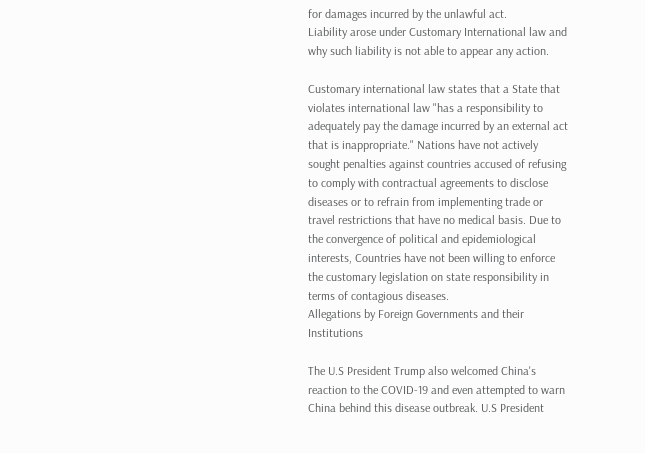for damages incurred by the unlawful act.
Liability arose under Customary International law and why such liability is not able to appear any action.

Customary international law states that a State that violates international law "has a responsibility to adequately pay the damage incurred by an external act that is inappropriate." Nations have not actively sought penalties against countries accused of refusing to comply with contractual agreements to disclose diseases or to refrain from implementing trade or travel restrictions that have no medical basis. Due to the convergence of political and epidemiological interests, Countries have not been willing to enforce the customary legislation on state responsibility in terms of contagious diseases.
Allegations by Foreign Governments and their Institutions

The U.S President Trump also welcomed China's reaction to the COVID-19 and even attempted to warn China behind this disease outbreak. U.S President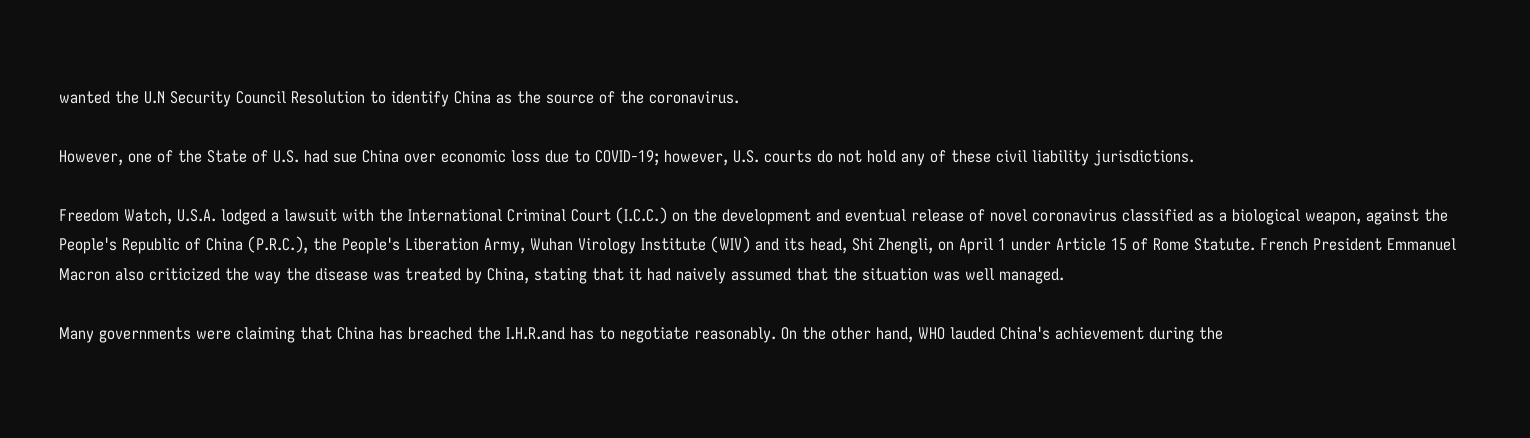wanted the U.N Security Council Resolution to identify China as the source of the coronavirus.

However, one of the State of U.S. had sue China over economic loss due to COVID-19; however, U.S. courts do not hold any of these civil liability jurisdictions.

Freedom Watch, U.S.A. lodged a lawsuit with the International Criminal Court (I.C.C.) on the development and eventual release of novel coronavirus classified as a biological weapon, against the People's Republic of China (P.R.C.), the People's Liberation Army, Wuhan Virology Institute (WIV) and its head, Shi Zhengli, on April 1 under Article 15 of Rome Statute. French President Emmanuel Macron also criticized the way the disease was treated by China, stating that it had naively assumed that the situation was well managed.

Many governments were claiming that China has breached the I.H.R.and has to negotiate reasonably. On the other hand, WHO lauded China's achievement during the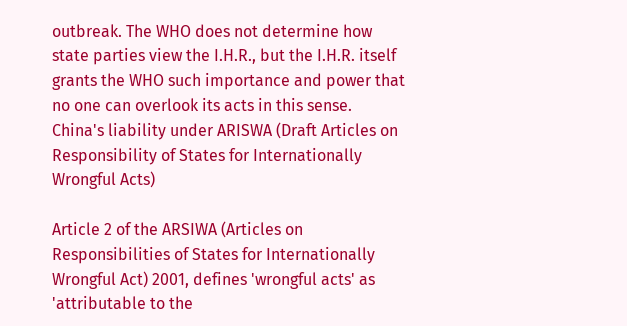outbreak. The WHO does not determine how state parties view the I.H.R., but the I.H.R. itself grants the WHO such importance and power that no one can overlook its acts in this sense.
China's liability under ARISWA (Draft Articles on Responsibility of States for Internationally Wrongful Acts)

Article 2 of the ARSIWA (Articles on Responsibilities of States for Internationally Wrongful Act) 2001, defines 'wrongful acts' as 'attributable to the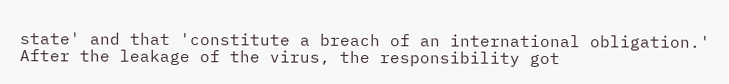state' and that 'constitute a breach of an international obligation.' After the leakage of the virus, the responsibility got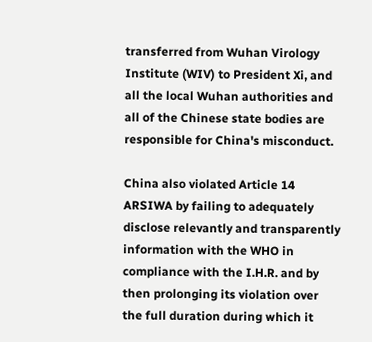transferred from Wuhan Virology Institute (WIV) to President Xi, and all the local Wuhan authorities and all of the Chinese state bodies are responsible for China's misconduct.

China also violated Article 14 ARSIWA by failing to adequately disclose relevantly and transparently information with the WHO in compliance with the I.H.R. and by then prolonging its violation over the full duration during which it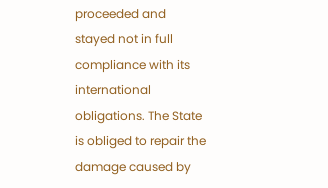proceeded and stayed not in full compliance with its international obligations. The State is obliged to repair the damage caused by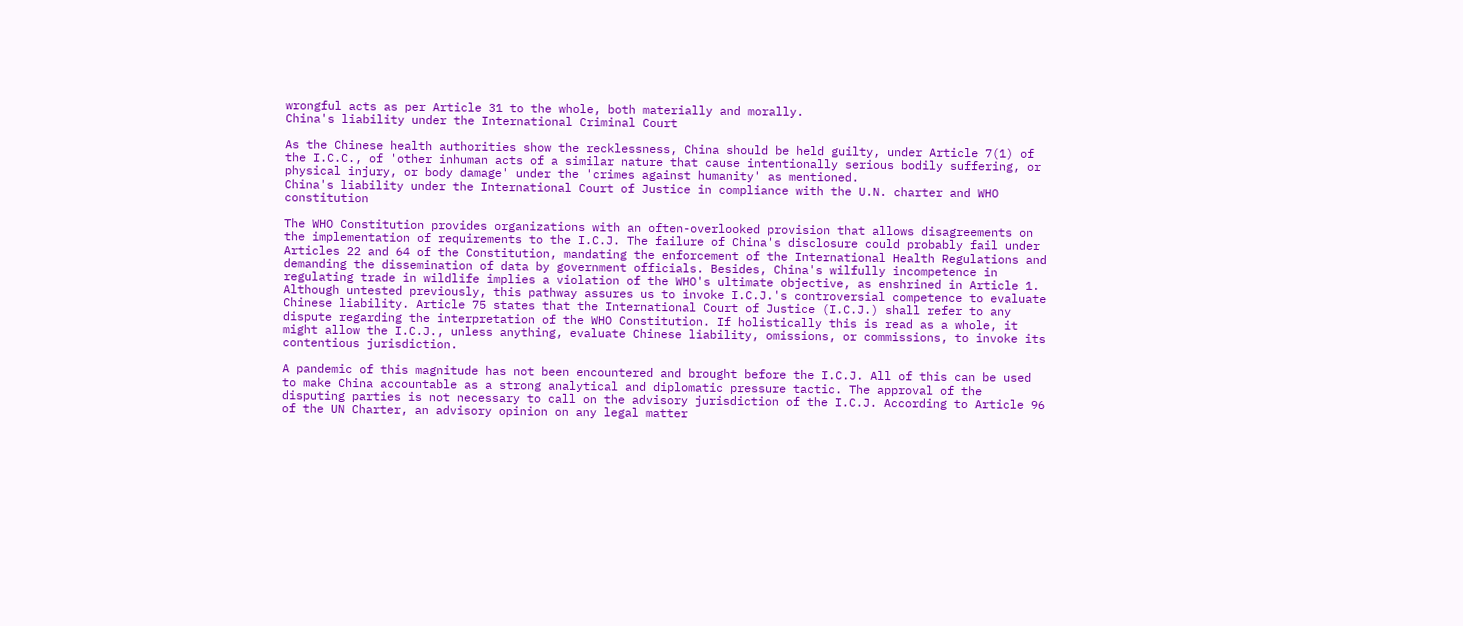wrongful acts as per Article 31 to the whole, both materially and morally.
China's liability under the International Criminal Court

As the Chinese health authorities show the recklessness, China should be held guilty, under Article 7(1) of the I.C.C., of 'other inhuman acts of a similar nature that cause intentionally serious bodily suffering, or physical injury, or body damage' under the 'crimes against humanity' as mentioned.
China's liability under the International Court of Justice in compliance with the U.N. charter and WHO constitution

The WHO Constitution provides organizations with an often-overlooked provision that allows disagreements on the implementation of requirements to the I.C.J. The failure of China's disclosure could probably fail under Articles 22 and 64 of the Constitution, mandating the enforcement of the International Health Regulations and demanding the dissemination of data by government officials. Besides, China's wilfully incompetence in regulating trade in wildlife implies a violation of the WHO's ultimate objective, as enshrined in Article 1. Although untested previously, this pathway assures us to invoke I.C.J.'s controversial competence to evaluate Chinese liability. Article 75 states that the International Court of Justice (I.C.J.) shall refer to any dispute regarding the interpretation of the WHO Constitution. If holistically this is read as a whole, it might allow the I.C.J., unless anything, evaluate Chinese liability, omissions, or commissions, to invoke its contentious jurisdiction.

A pandemic of this magnitude has not been encountered and brought before the I.C.J. All of this can be used to make China accountable as a strong analytical and diplomatic pressure tactic. The approval of the disputing parties is not necessary to call on the advisory jurisdiction of the I.C.J. According to Article 96 of the UN Charter, an advisory opinion on any legal matter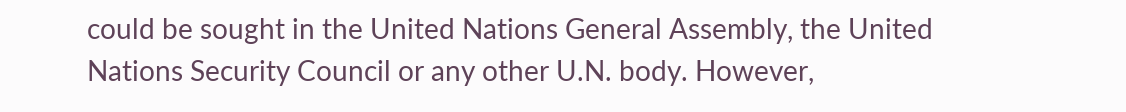could be sought in the United Nations General Assembly, the United Nations Security Council or any other U.N. body. However,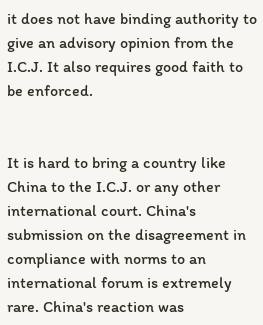it does not have binding authority to give an advisory opinion from the I.C.J. It also requires good faith to be enforced.


It is hard to bring a country like China to the I.C.J. or any other international court. China's submission on the disagreement in compliance with norms to an international forum is extremely rare. China's reaction was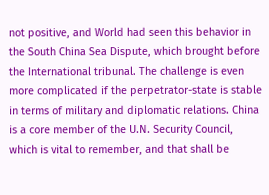not positive, and World had seen this behavior in the South China Sea Dispute, which brought before the International tribunal. The challenge is even more complicated if the perpetrator-state is stable in terms of military and diplomatic relations. China is a core member of the U.N. Security Council, which is vital to remember, and that shall be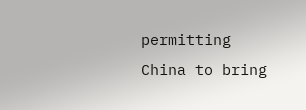permitting China to bring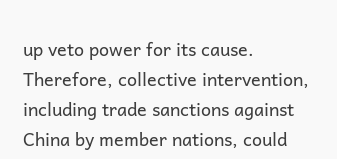up veto power for its cause. Therefore, collective intervention, including trade sanctions against China by member nations, could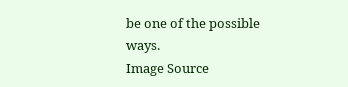be one of the possible ways.
Image Source